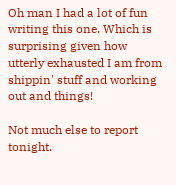Oh man I had a lot of fun writing this one. Which is surprising given how utterly exhausted I am from shippin' stuff and working out and things!

Not much else to report tonight.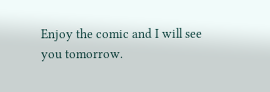Enjoy the comic and I will see you tomorrow.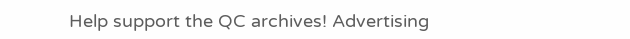Help support the QC archives! Advertising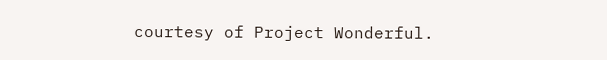courtesy of Project Wonderful.